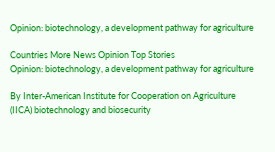Opinion: biotechnology, a development pathway for agriculture

Countries More News Opinion Top Stories
Opinion: biotechnology, a development pathway for agriculture

By Inter-American Institute for Cooperation on Agriculture (IICA) biotechnology and biosecurity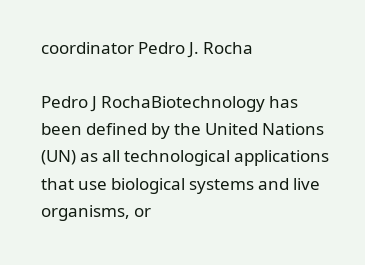coordinator Pedro J. Rocha

Pedro J RochaBiotechnology has been defined by the United Nations (UN) as all technological applications that use biological systems and live organisms, or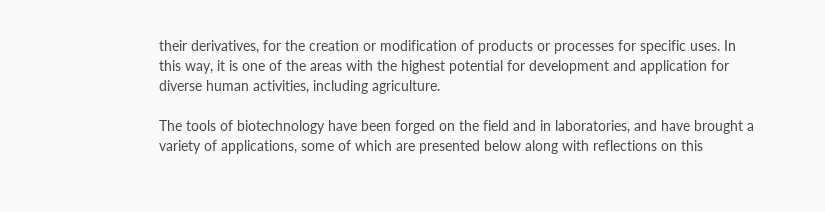their derivatives, for the creation or modification of products or processes for specific uses. In this way, it is one of the areas with the highest potential for development and application for diverse human activities, including agriculture.

The tools of biotechnology have been forged on the field and in laboratories, and have brought a variety of applications, some of which are presented below along with reflections on this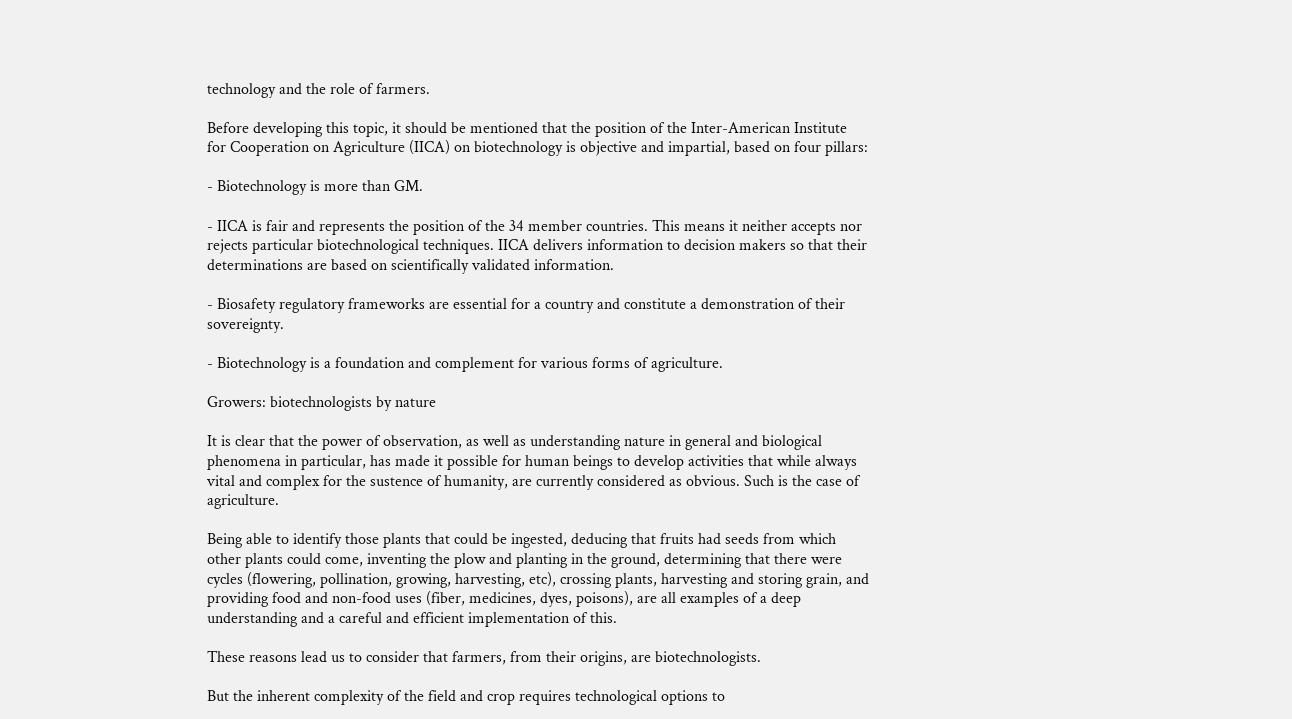technology and the role of farmers.

Before developing this topic, it should be mentioned that the position of the Inter-American Institute for Cooperation on Agriculture (IICA) on biotechnology is objective and impartial, based on four pillars:

- Biotechnology is more than GM.

- IICA is fair and represents the position of the 34 member countries. This means it neither accepts nor rejects particular biotechnological techniques. IICA delivers information to decision makers so that their determinations are based on scientifically validated information.

- Biosafety regulatory frameworks are essential for a country and constitute a demonstration of their sovereignty.

- Biotechnology is a foundation and complement for various forms of agriculture.

Growers: biotechnologists by nature

It is clear that the power of observation, as well as understanding nature in general and biological phenomena in particular, has made it possible for human beings to develop activities that while always vital and complex for the sustence of humanity, are currently considered as obvious. Such is the case of agriculture.

Being able to identify those plants that could be ingested, deducing that fruits had seeds from which other plants could come, inventing the plow and planting in the ground, determining that there were cycles (flowering, pollination, growing, harvesting, etc), crossing plants, harvesting and storing grain, and providing food and non-food uses (fiber, medicines, dyes, poisons), are all examples of a deep understanding and a careful and efficient implementation of this.

These reasons lead us to consider that farmers, from their origins, are biotechnologists.

But the inherent complexity of the field and crop requires technological options to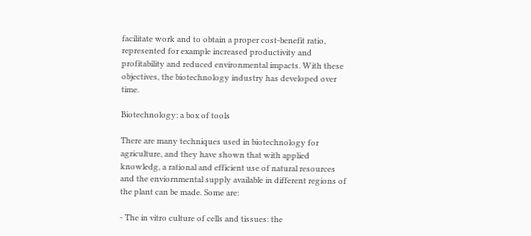facilitate work and to obtain a proper cost-benefit ratio, represented for example increased productivity and profitability and reduced environmental impacts. With these objectives, the biotechnology industry has developed over time.

Biotechnology: a box of tools

There are many techniques used in biotechnology for agriculture, and they have shown that with applied knowledg, a rational and efficient use of natural resources and the enviornmental supply available in different regions of the plant can be made. Some are:

- The in vitro culture of cells and tissues: the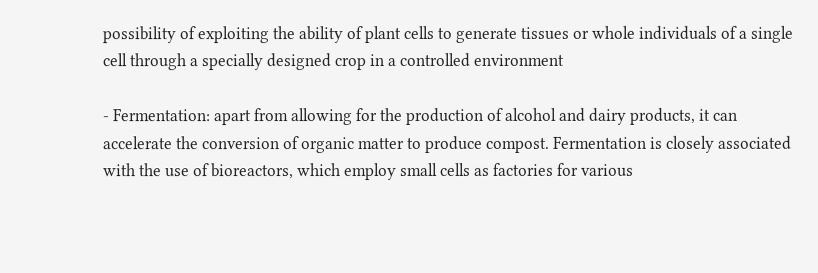possibility of exploiting the ability of plant cells to generate tissues or whole individuals of a single cell through a specially designed crop in a controlled environment

- Fermentation: apart from allowing for the production of alcohol and dairy products, it can accelerate the conversion of organic matter to produce compost. Fermentation is closely associated with the use of bioreactors, which employ small cells as factories for various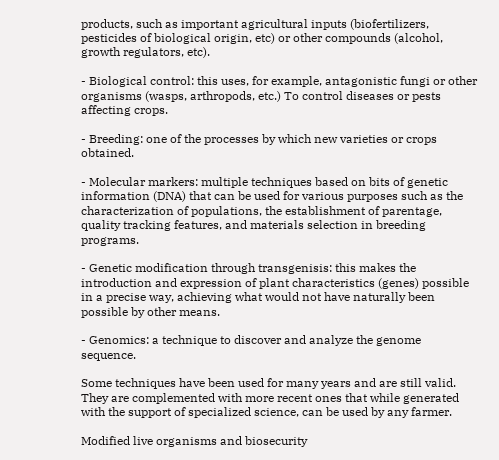products, such as important agricultural inputs (biofertilizers, pesticides of biological origin, etc) or other compounds (alcohol, growth regulators, etc).

- Biological control: this uses, for example, antagonistic fungi or other organisms (wasps, arthropods, etc.) To control diseases or pests affecting crops.

- Breeding: one of the processes by which new varieties or crops obtained.

- Molecular markers: multiple techniques based on bits of genetic information (DNA) that can be used for various purposes such as the characterization of populations, the establishment of parentage, quality tracking features, and materials selection in breeding programs.

- Genetic modification through transgenisis: this makes the introduction and expression of plant characteristics (genes) possible in a precise way, achieving what would not have naturally been possible by other means.

- Genomics: a technique to discover and analyze the genome sequence.

Some techniques have been used for many years and are still valid. They are complemented with more recent ones that while generated with the support of specialized science, can be used by any farmer.

Modified live organisms and biosecurity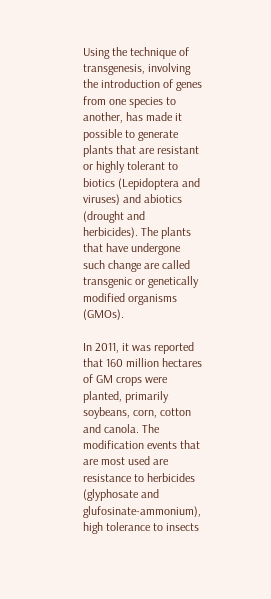Using the technique of transgenesis, involving the introduction of genes from one species to another, has made it possible to generate plants that are resistant or highly tolerant to biotics (Lepidoptera and viruses) and abiotics (drought and herbicides). The plants that have undergone such change are called transgenic or genetically modified organisms (GMOs).

In 2011, it was reported that 160 million hectares of GM crops were planted, primarily soybeans, corn, cotton and canola. The modification events that are most used are resistance to herbicides (glyphosate and glufosinate-ammonium), high tolerance to insects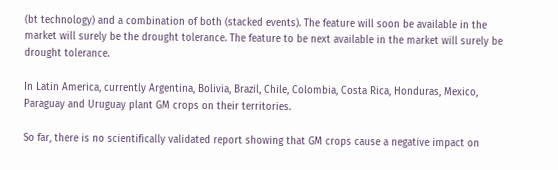(bt technology) and a combination of both (stacked events). The feature will soon be available in the market will surely be the drought tolerance. The feature to be next available in the market will surely be drought tolerance.

In Latin America, currently Argentina, Bolivia, Brazil, Chile, Colombia, Costa Rica, Honduras, Mexico, Paraguay and Uruguay plant GM crops on their territories.

So far, there is no scientifically validated report showing that GM crops cause a negative impact on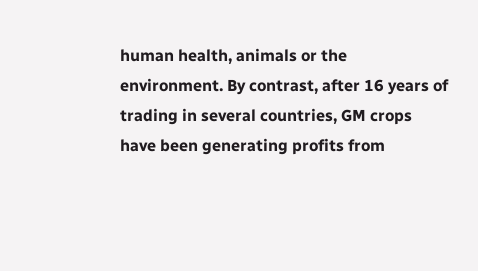human health, animals or the environment. By contrast, after 16 years of trading in several countries, GM crops have been generating profits from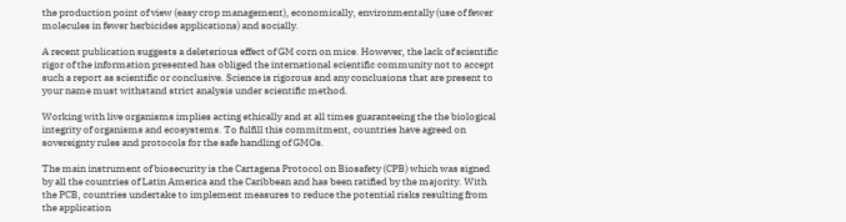the production point of view (easy crop management), economically, environmentally (use of fewer molecules in fewer herbicides applications) and socially.

A recent publication suggests a deleterious effect of GM corn on mice. However, the lack of scientific rigor of the information presented has obliged the international scientific community not to accept such a report as scientific or conclusive. Science is rigorous and any conclusions that are present to your name must withstand strict analysis under scientific method.

Working with live organisms implies acting ethically and at all times guaranteeing the the biological integrity of organisms and ecosystems. To fulfill this commitment, countries have agreed on sovereignty rules and protocols for the safe handling of GMOs.

The main instrument of biosecurity is the Cartagena Protocol on Biosafety (CPB) which was signed by all the countries of Latin America and the Caribbean and has been ratified by the majority. With the PCB, countries undertake to implement measures to reduce the potential risks resulting from the application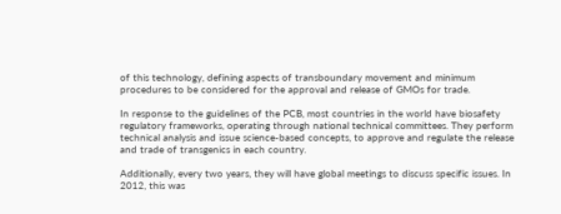of this technology, defining aspects of transboundary movement and minimum procedures to be considered for the approval and release of GMOs for trade.

In response to the guidelines of the PCB, most countries in the world have biosafety regulatory frameworks, operating through national technical committees. They perform technical analysis and issue science-based concepts, to approve and regulate the release and trade of transgenics in each country.

Additionally, every two years, they will have global meetings to discuss specific issues. In 2012, this was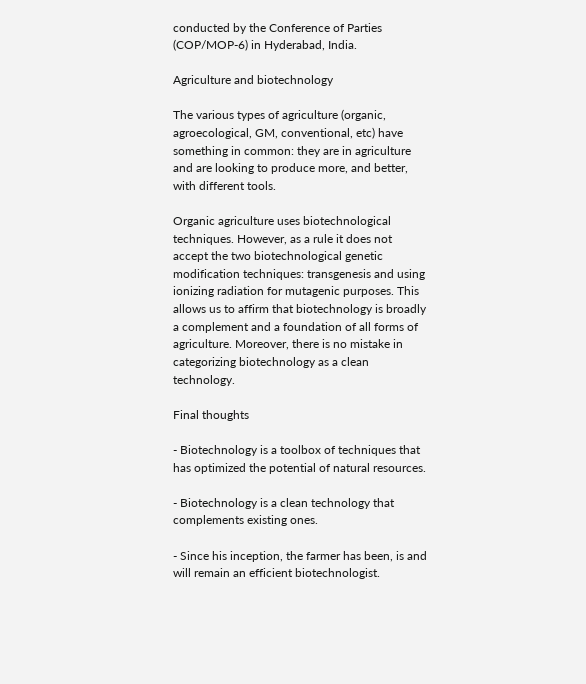conducted by the Conference of Parties (COP/MOP-6) in Hyderabad, India.

Agriculture and biotechnology

The various types of agriculture (organic, agroecological, GM, conventional, etc) have something in common: they are in agriculture and are looking to produce more, and better, with different tools.

Organic agriculture uses biotechnological techniques. However, as a rule it does not accept the two biotechnological genetic modification techniques: transgenesis and using ionizing radiation for mutagenic purposes. This allows us to affirm that biotechnology is broadly a complement and a foundation of all forms of agriculture. Moreover, there is no mistake in categorizing biotechnology as a clean technology.

Final thoughts

- Biotechnology is a toolbox of techniques that has optimized the potential of natural resources.

- Biotechnology is a clean technology that complements existing ones.

- Since his inception, the farmer has been, is and will remain an efficient biotechnologist.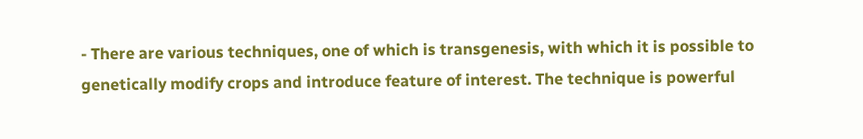- There are various techniques, one of which is transgenesis, with which it is possible to genetically modify crops and introduce feature of interest. The technique is powerful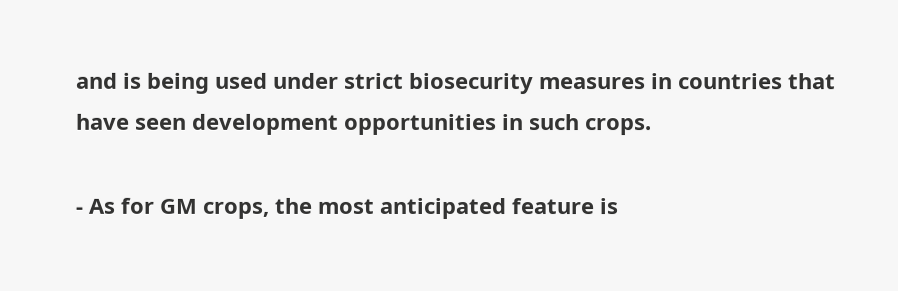and is being used under strict biosecurity measures in countries that have seen development opportunities in such crops.

- As for GM crops, the most anticipated feature is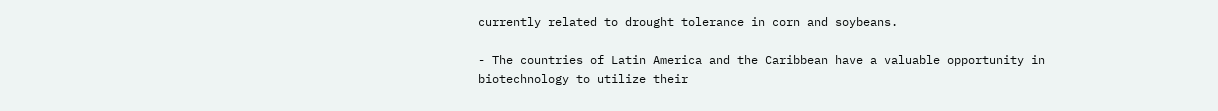currently related to drought tolerance in corn and soybeans.

- The countries of Latin America and the Caribbean have a valuable opportunity in biotechnology to utilize their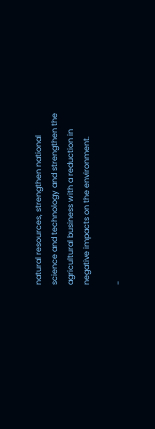natural resources, strengthen national science and technology and strengthen the agricultural business with a reduction in negative impacts on the environment.

-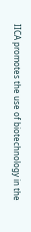IICA promotes the use of biotechnology in the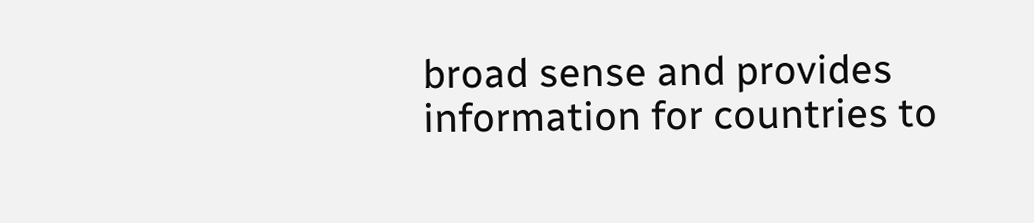broad sense and provides information for countries to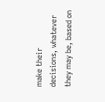make their decisions, whatever they may be, based on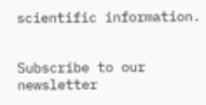scientific information.


Subscribe to our newsletter